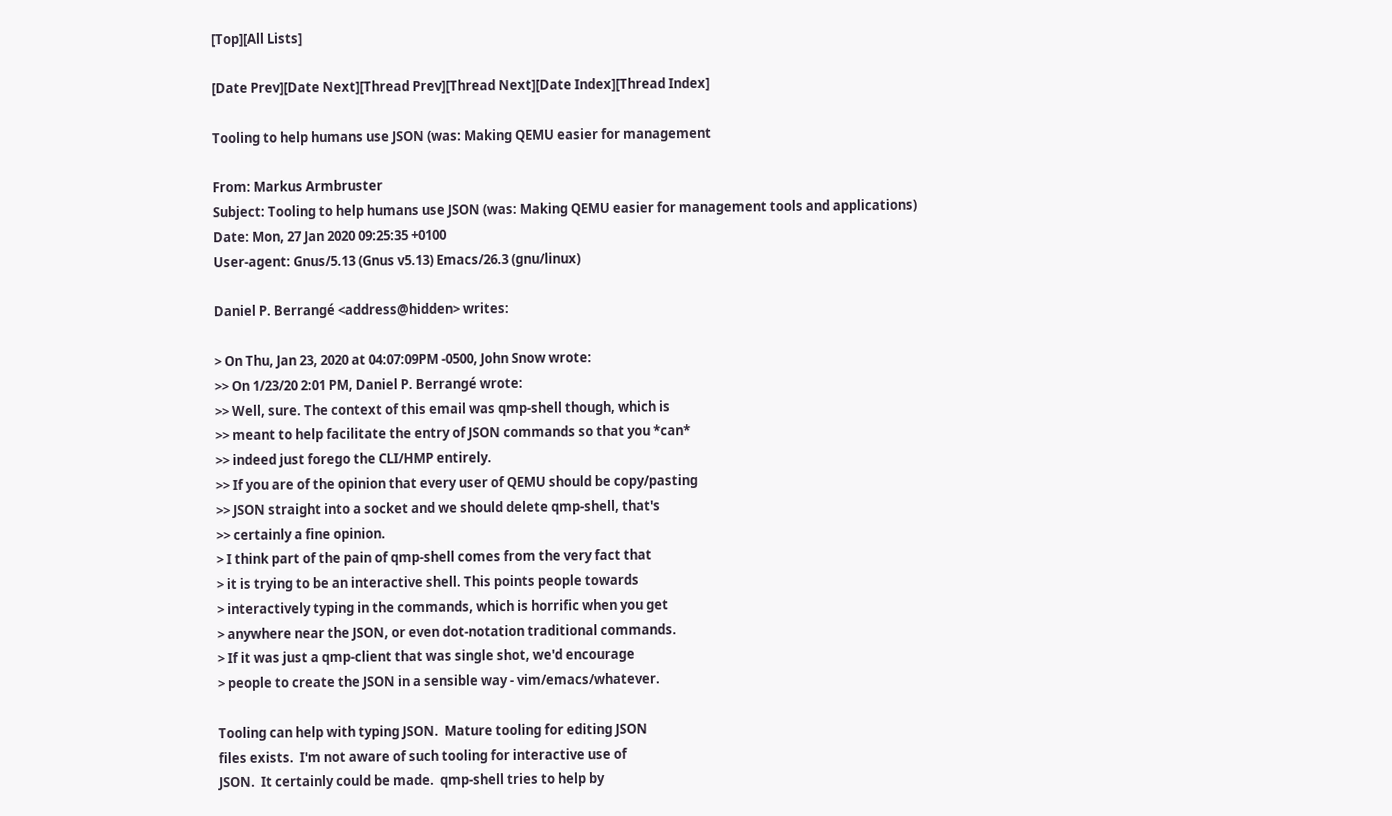[Top][All Lists]

[Date Prev][Date Next][Thread Prev][Thread Next][Date Index][Thread Index]

Tooling to help humans use JSON (was: Making QEMU easier for management

From: Markus Armbruster
Subject: Tooling to help humans use JSON (was: Making QEMU easier for management tools and applications)
Date: Mon, 27 Jan 2020 09:25:35 +0100
User-agent: Gnus/5.13 (Gnus v5.13) Emacs/26.3 (gnu/linux)

Daniel P. Berrangé <address@hidden> writes:

> On Thu, Jan 23, 2020 at 04:07:09PM -0500, John Snow wrote:
>> On 1/23/20 2:01 PM, Daniel P. Berrangé wrote:
>> Well, sure. The context of this email was qmp-shell though, which is
>> meant to help facilitate the entry of JSON commands so that you *can*
>> indeed just forego the CLI/HMP entirely.
>> If you are of the opinion that every user of QEMU should be copy/pasting
>> JSON straight into a socket and we should delete qmp-shell, that's
>> certainly a fine opinion.
> I think part of the pain of qmp-shell comes from the very fact that
> it is trying to be an interactive shell. This points people towards
> interactively typing in the commands, which is horrific when you get
> anywhere near the JSON, or even dot-notation traditional commands.
> If it was just a qmp-client that was single shot, we'd encourage
> people to create the JSON in a sensible way - vim/emacs/whatever.

Tooling can help with typing JSON.  Mature tooling for editing JSON
files exists.  I'm not aware of such tooling for interactive use of
JSON.  It certainly could be made.  qmp-shell tries to help by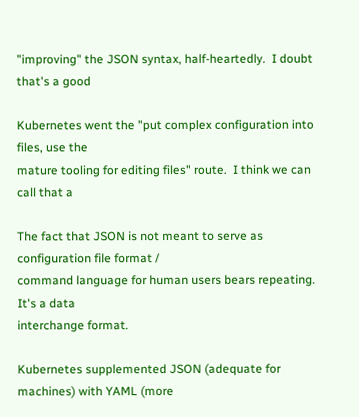"improving" the JSON syntax, half-heartedly.  I doubt that's a good

Kubernetes went the "put complex configuration into files, use the
mature tooling for editing files" route.  I think we can call that a

The fact that JSON is not meant to serve as configuration file format /
command language for human users bears repeating.  It's a data
interchange format.

Kubernetes supplemented JSON (adequate for machines) with YAML (more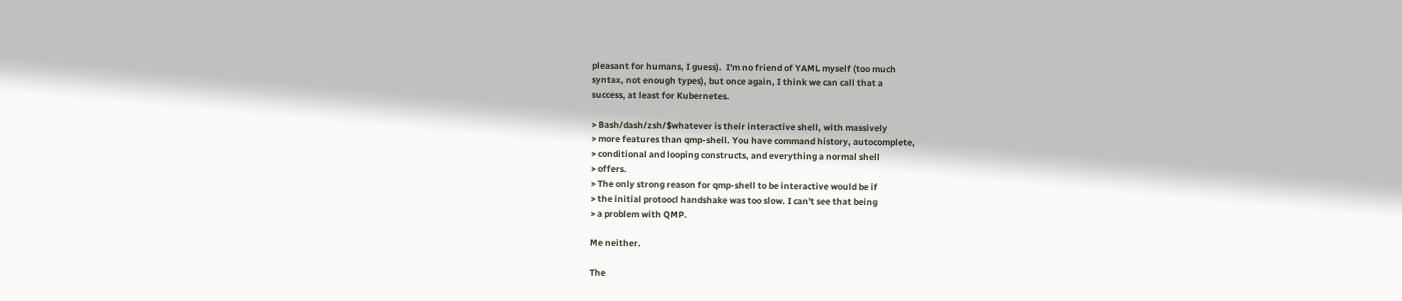pleasant for humans, I guess).  I'm no friend of YAML myself (too much
syntax, not enough types), but once again, I think we can call that a
success, at least for Kubernetes.

> Bash/dash/zsh/$whatever is their interactive shell, with massively
> more features than qmp-shell. You have command history, autocomplete,
> conditional and looping constructs, and everything a normal shell
> offers.
> The only strong reason for qmp-shell to be interactive would be if
> the initial protoocl handshake was too slow. I can't see that being
> a problem with QMP.

Me neither.

The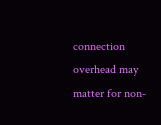connection overhead may matter for non-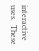interactive uses.  These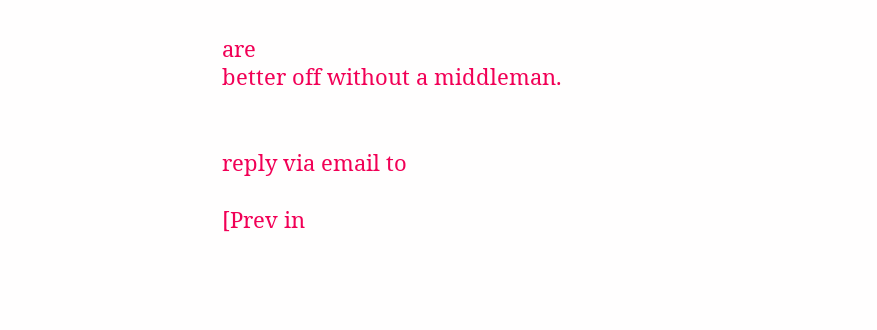are
better off without a middleman.


reply via email to

[Prev in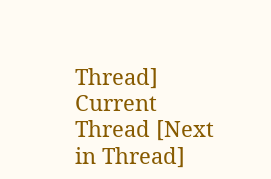Thread] Current Thread [Next in Thread]